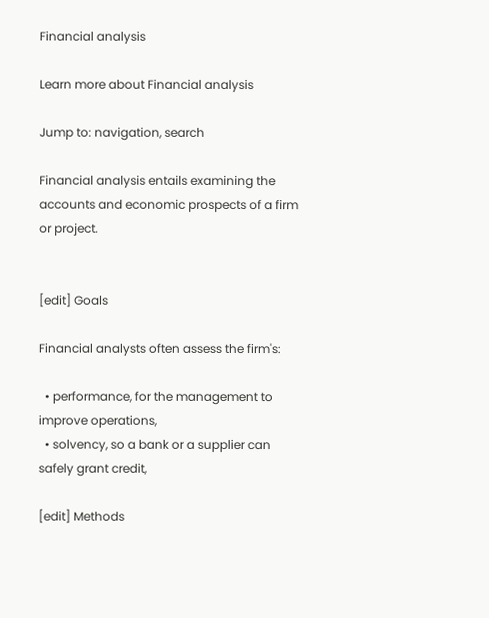Financial analysis

Learn more about Financial analysis

Jump to: navigation, search

Financial analysis entails examining the accounts and economic prospects of a firm or project.


[edit] Goals

Financial analysts often assess the firm's:

  • performance, for the management to improve operations,
  • solvency, so a bank or a supplier can safely grant credit,

[edit] Methods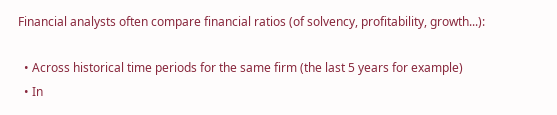Financial analysts often compare financial ratios (of solvency, profitability, growth...):

  • Across historical time periods for the same firm (the last 5 years for example)
  • In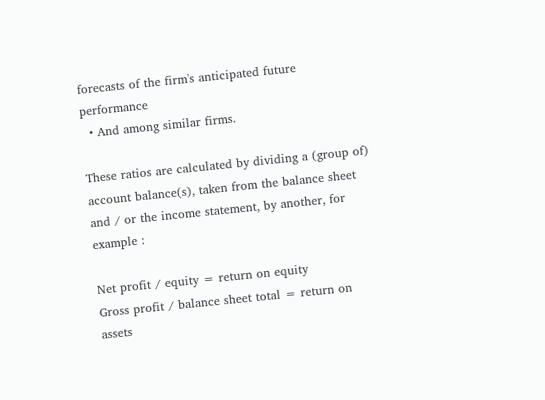forecasts of the firm's anticipated future performance
  • And among similar firms.

These ratios are calculated by dividing a (group of) account balance(s), taken from the balance sheet and / or the income statement, by another, for example :

Net profit / equity = return on equity
Gross profit / balance sheet total = return on assets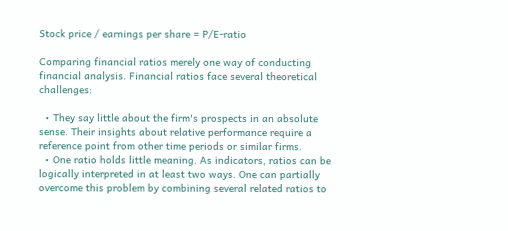Stock price / earnings per share = P/E-ratio

Comparing financial ratios merely one way of conducting financial analysis. Financial ratios face several theoretical challenges:

  • They say little about the firm's prospects in an absolute sense. Their insights about relative performance require a reference point from other time periods or similar firms.
  • One ratio holds little meaning. As indicators, ratios can be logically interpreted in at least two ways. One can partially overcome this problem by combining several related ratios to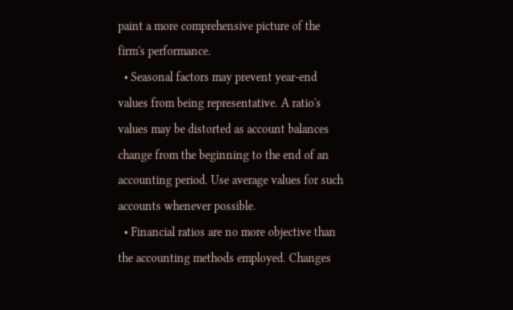paint a more comprehensive picture of the firm's performance.
  • Seasonal factors may prevent year-end values from being representative. A ratio's values may be distorted as account balances change from the beginning to the end of an accounting period. Use average values for such accounts whenever possible.
  • Financial ratios are no more objective than the accounting methods employed. Changes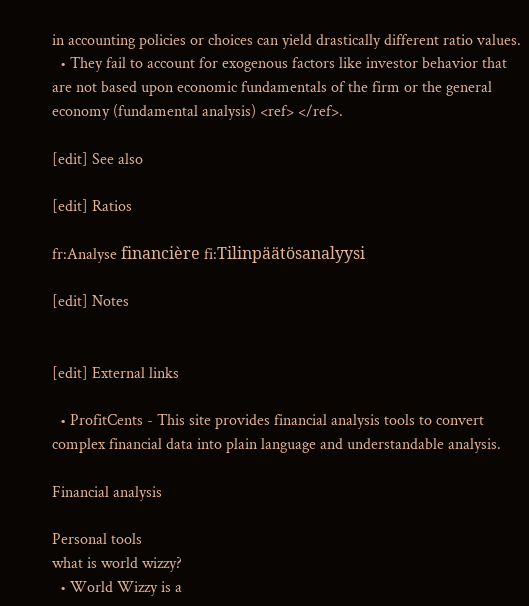in accounting policies or choices can yield drastically different ratio values.
  • They fail to account for exogenous factors like investor behavior that are not based upon economic fundamentals of the firm or the general economy (fundamental analysis) <ref> </ref>.

[edit] See also

[edit] Ratios

fr:Analyse financière fi:Tilinpäätösanalyysi

[edit] Notes


[edit] External links

  • ProfitCents - This site provides financial analysis tools to convert complex financial data into plain language and understandable analysis.

Financial analysis

Personal tools
what is world wizzy?
  • World Wizzy is a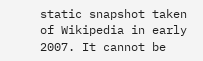static snapshot taken of Wikipedia in early 2007. It cannot be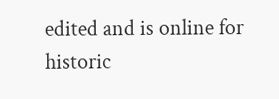edited and is online for historic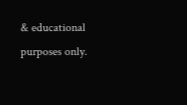& educational purposes only.